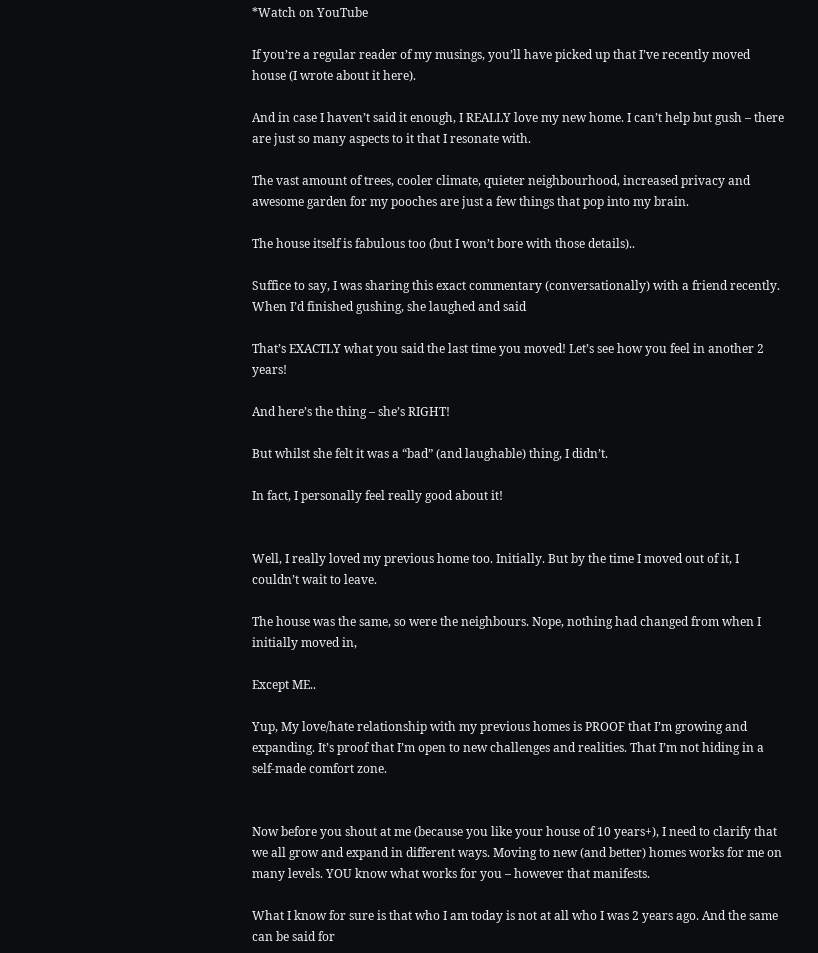*Watch on YouTube

If you’re a regular reader of my musings, you’ll have picked up that I’ve recently moved house (I wrote about it here).

And in case I haven’t said it enough, I REALLY love my new home. I can’t help but gush – there are just so many aspects to it that I resonate with.

The vast amount of trees, cooler climate, quieter neighbourhood, increased privacy and awesome garden for my pooches are just a few things that pop into my brain.

The house itself is fabulous too (but I won’t bore with those details)..

Suffice to say, I was sharing this exact commentary (conversationally) with a friend recently. When I’d finished gushing, she laughed and said

That’s EXACTLY what you said the last time you moved! Let’s see how you feel in another 2 years!

And here’s the thing – she’s RIGHT!

But whilst she felt it was a “bad” (and laughable) thing, I didn’t.

In fact, I personally feel really good about it!


Well, I really loved my previous home too. Initially. But by the time I moved out of it, I couldn’t wait to leave.

The house was the same, so were the neighbours. Nope, nothing had changed from when I initially moved in,

Except ME..

Yup, My love/hate relationship with my previous homes is PROOF that I’m growing and expanding. It’s proof that I’m open to new challenges and realities. That I’m not hiding in a self-made comfort zone.


Now before you shout at me (because you like your house of 10 years+), I need to clarify that we all grow and expand in different ways. Moving to new (and better) homes works for me on many levels. YOU know what works for you – however that manifests.

What I know for sure is that who I am today is not at all who I was 2 years ago. And the same can be said for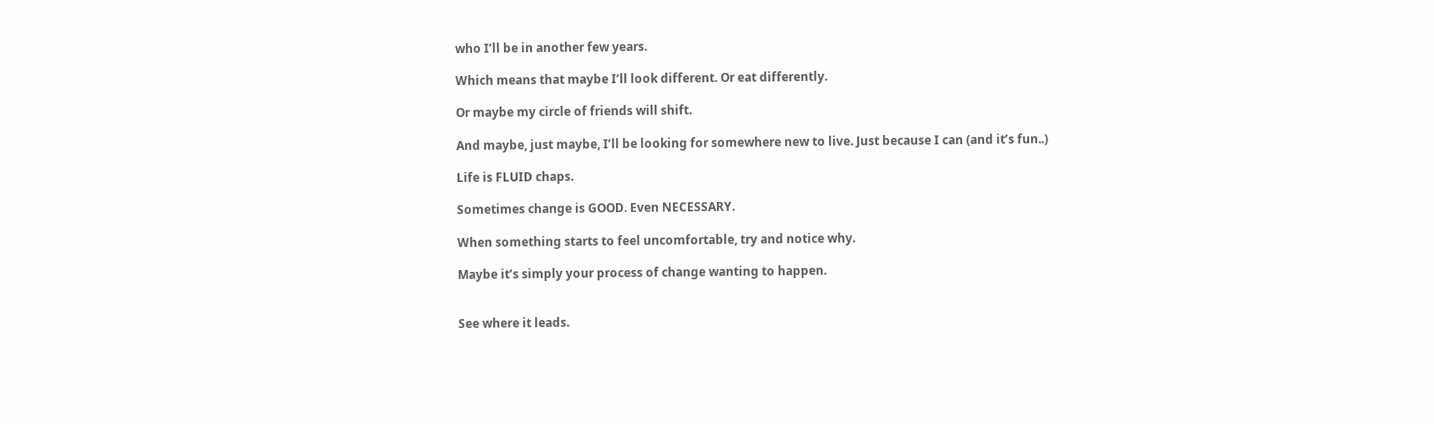who I’ll be in another few years.

Which means that maybe I’ll look different. Or eat differently.

Or maybe my circle of friends will shift.

And maybe, just maybe, I’ll be looking for somewhere new to live. Just because I can (and it’s fun..)

Life is FLUID chaps.

Sometimes change is GOOD. Even NECESSARY.

When something starts to feel uncomfortable, try and notice why.

Maybe it’s simply your process of change wanting to happen.


See where it leads.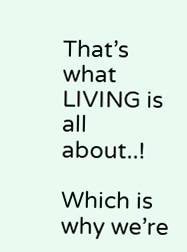That’s what LIVING is all about..!

Which is why we’re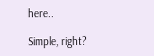here..

Simple, right?